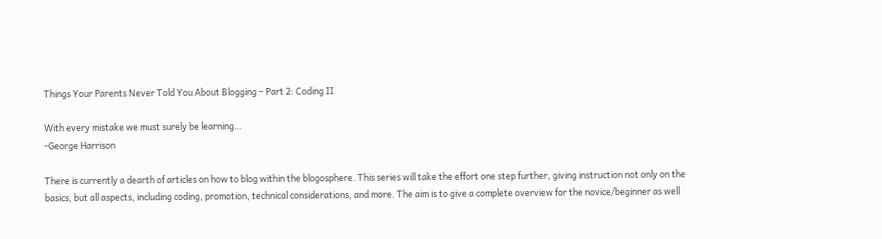Things Your Parents Never Told You About Blogging – Part 2: Coding II

With every mistake we must surely be learning…
-George Harrison

There is currently a dearth of articles on how to blog within the blogosphere. This series will take the effort one step further, giving instruction not only on the basics, but all aspects, including coding, promotion, technical considerations, and more. The aim is to give a complete overview for the novice/beginner as well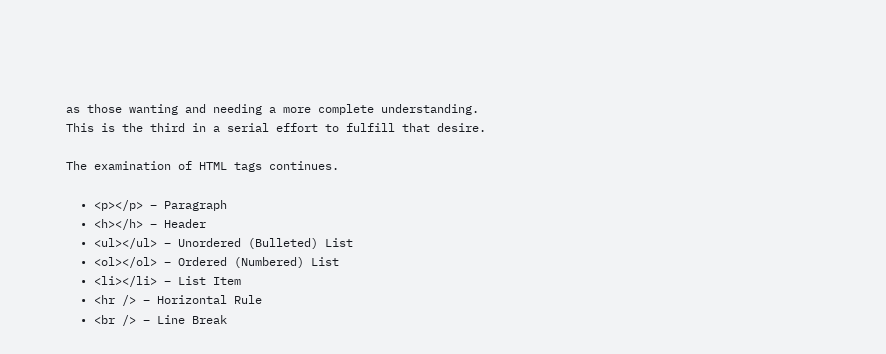as those wanting and needing a more complete understanding. This is the third in a serial effort to fulfill that desire.

The examination of HTML tags continues.

  • <p></p> – Paragraph
  • <h></h> – Header
  • <ul></ul> – Unordered (Bulleted) List
  • <ol></ol> – Ordered (Numbered) List
  • <li></li> – List Item
  • <hr /> – Horizontal Rule
  • <br /> – Line Break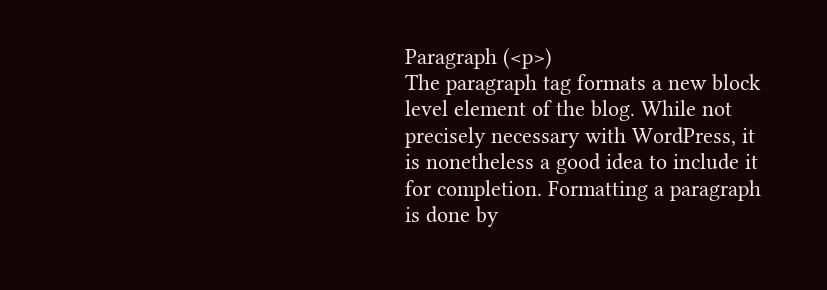Paragraph (<p>)
The paragraph tag formats a new block level element of the blog. While not precisely necessary with WordPress, it is nonetheless a good idea to include it for completion. Formatting a paragraph is done by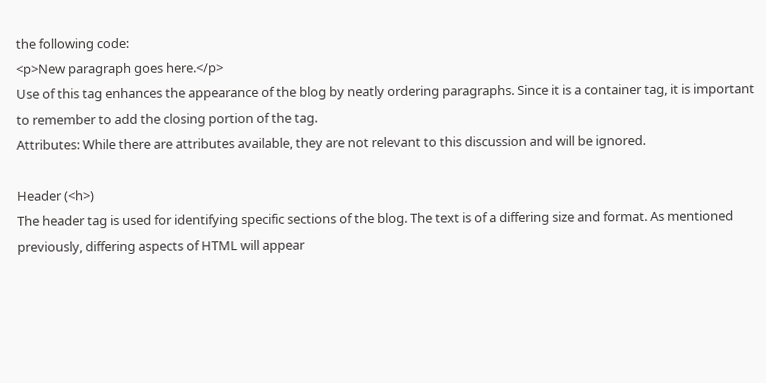the following code:
<p>New paragraph goes here.</p>
Use of this tag enhances the appearance of the blog by neatly ordering paragraphs. Since it is a container tag, it is important to remember to add the closing portion of the tag.
Attributes: While there are attributes available, they are not relevant to this discussion and will be ignored.

Header (<h>)
The header tag is used for identifying specific sections of the blog. The text is of a differing size and format. As mentioned previously, differing aspects of HTML will appear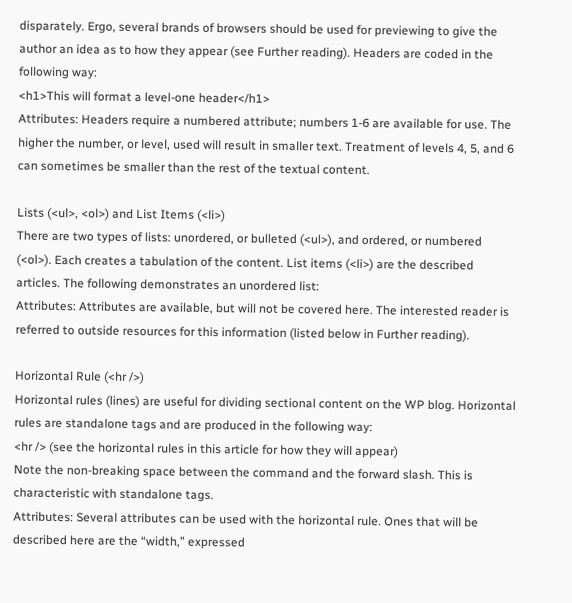disparately. Ergo, several brands of browsers should be used for previewing to give the author an idea as to how they appear (see Further reading). Headers are coded in the following way:
<h1>This will format a level-one header</h1>
Attributes: Headers require a numbered attribute; numbers 1-6 are available for use. The higher the number, or level, used will result in smaller text. Treatment of levels 4, 5, and 6 can sometimes be smaller than the rest of the textual content.

Lists (<ul>, <ol>) and List Items (<li>)
There are two types of lists: unordered, or bulleted (<ul>), and ordered, or numbered (<ol>). Each creates a tabulation of the content. List items (<li>) are the described articles. The following demonstrates an unordered list:
Attributes: Attributes are available, but will not be covered here. The interested reader is referred to outside resources for this information (listed below in Further reading).

Horizontal Rule (<hr />)
Horizontal rules (lines) are useful for dividing sectional content on the WP blog. Horizontal rules are standalone tags and are produced in the following way:
<hr /> (see the horizontal rules in this article for how they will appear)
Note the non-breaking space between the command and the forward slash. This is characteristic with standalone tags.
Attributes: Several attributes can be used with the horizontal rule. Ones that will be described here are the “width,” expressed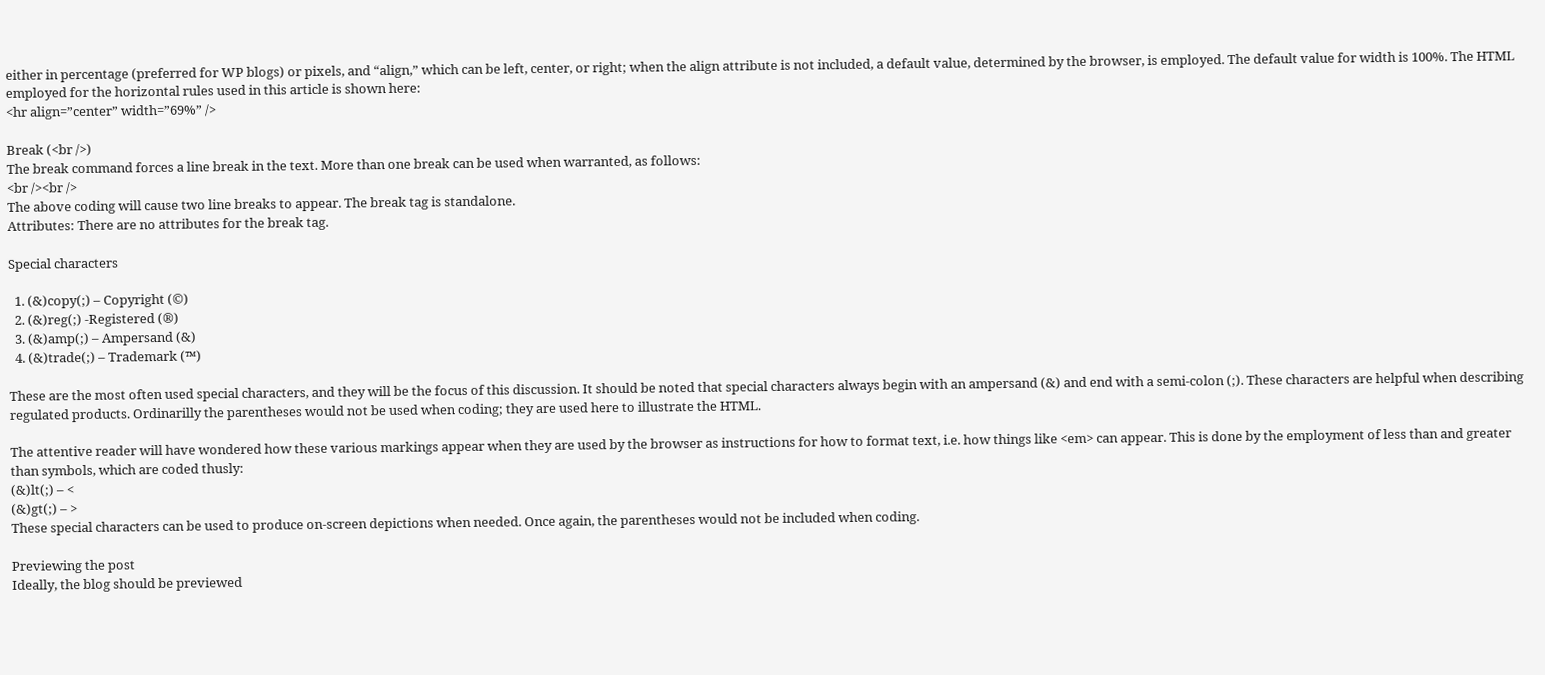either in percentage (preferred for WP blogs) or pixels, and “align,” which can be left, center, or right; when the align attribute is not included, a default value, determined by the browser, is employed. The default value for width is 100%. The HTML employed for the horizontal rules used in this article is shown here:
<hr align=”center” width=”69%” />

Break (<br />)
The break command forces a line break in the text. More than one break can be used when warranted, as follows:
<br /><br />
The above coding will cause two line breaks to appear. The break tag is standalone.
Attributes: There are no attributes for the break tag.

Special characters

  1. (&)copy(;) – Copyright (©)
  2. (&)reg(;) -Registered (®)
  3. (&)amp(;) – Ampersand (&)
  4. (&)trade(;) – Trademark (™)

These are the most often used special characters, and they will be the focus of this discussion. It should be noted that special characters always begin with an ampersand (&) and end with a semi-colon (;). These characters are helpful when describing regulated products. Ordinarilly the parentheses would not be used when coding; they are used here to illustrate the HTML.

The attentive reader will have wondered how these various markings appear when they are used by the browser as instructions for how to format text, i.e. how things like <em> can appear. This is done by the employment of less than and greater than symbols, which are coded thusly:
(&)lt(;) – <
(&)gt(;) – >
These special characters can be used to produce on-screen depictions when needed. Once again, the parentheses would not be included when coding.

Previewing the post
Ideally, the blog should be previewed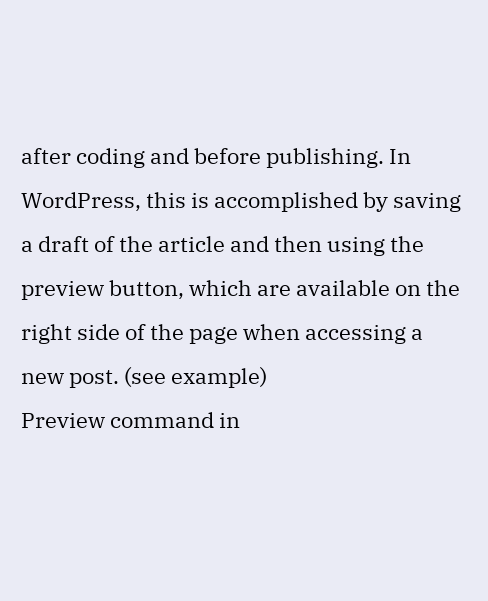after coding and before publishing. In WordPress, this is accomplished by saving a draft of the article and then using the preview button, which are available on the right side of the page when accessing a new post. (see example)
Preview command in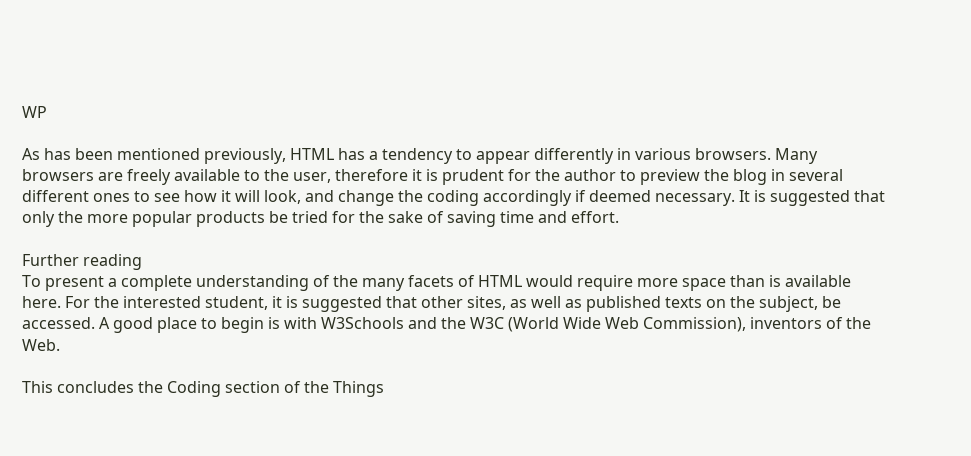WP

As has been mentioned previously, HTML has a tendency to appear differently in various browsers. Many browsers are freely available to the user, therefore it is prudent for the author to preview the blog in several different ones to see how it will look, and change the coding accordingly if deemed necessary. It is suggested that only the more popular products be tried for the sake of saving time and effort.

Further reading
To present a complete understanding of the many facets of HTML would require more space than is available here. For the interested student, it is suggested that other sites, as well as published texts on the subject, be accessed. A good place to begin is with W3Schools and the W3C (World Wide Web Commission), inventors of the Web.

This concludes the Coding section of the Things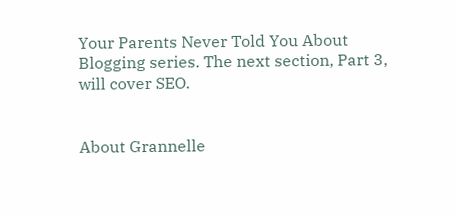Your Parents Never Told You About Blogging series. The next section, Part 3, will cover SEO.


About Grannelle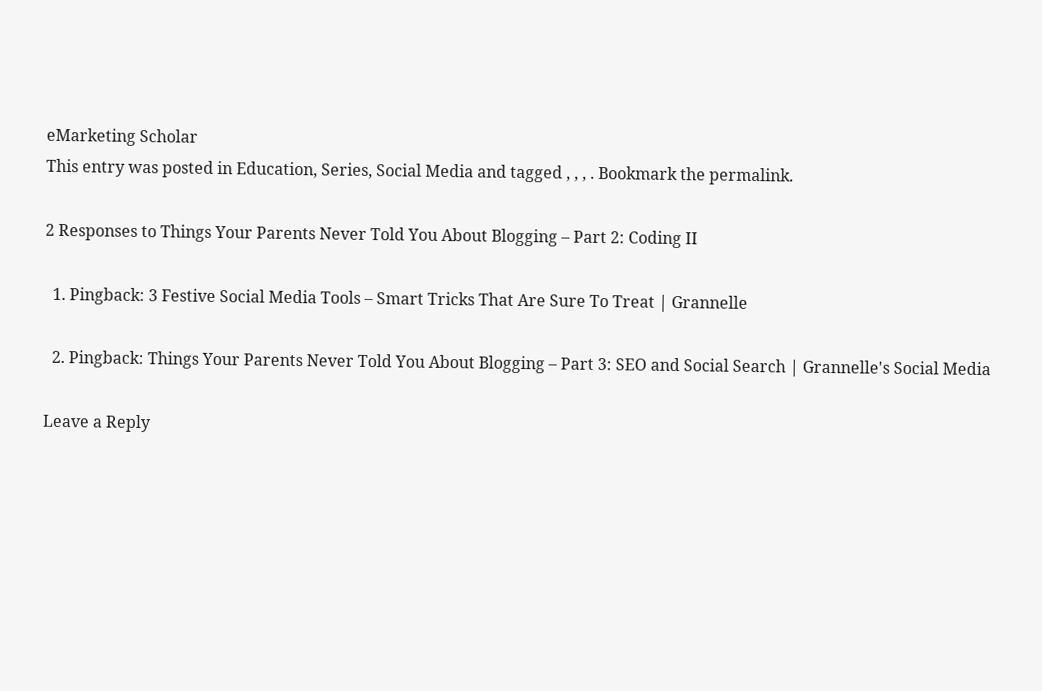eMarketing Scholar
This entry was posted in Education, Series, Social Media and tagged , , , . Bookmark the permalink.

2 Responses to Things Your Parents Never Told You About Blogging – Part 2: Coding II

  1. Pingback: 3 Festive Social Media Tools – Smart Tricks That Are Sure To Treat | Grannelle

  2. Pingback: Things Your Parents Never Told You About Blogging – Part 3: SEO and Social Search | Grannelle's Social Media

Leave a Reply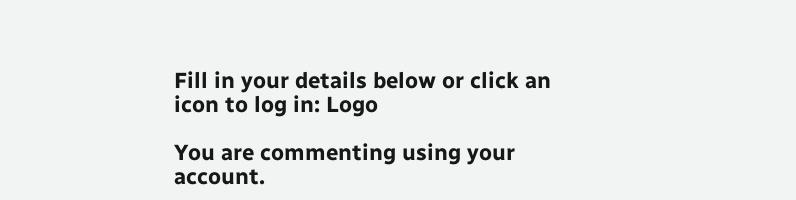Fill in your details below or click an icon to log in: Logo

You are commenting using your account.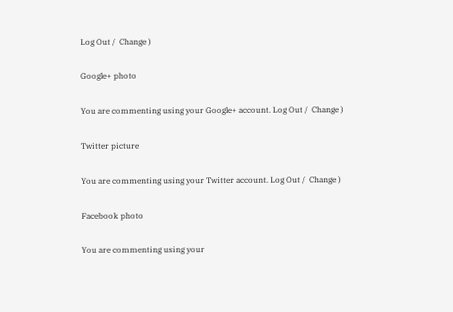Log Out /  Change )

Google+ photo

You are commenting using your Google+ account. Log Out /  Change )

Twitter picture

You are commenting using your Twitter account. Log Out /  Change )

Facebook photo

You are commenting using your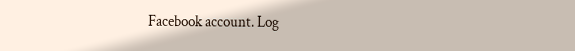Facebook account. Log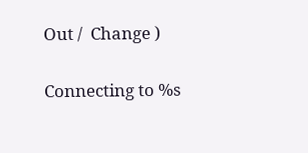Out /  Change )


Connecting to %s